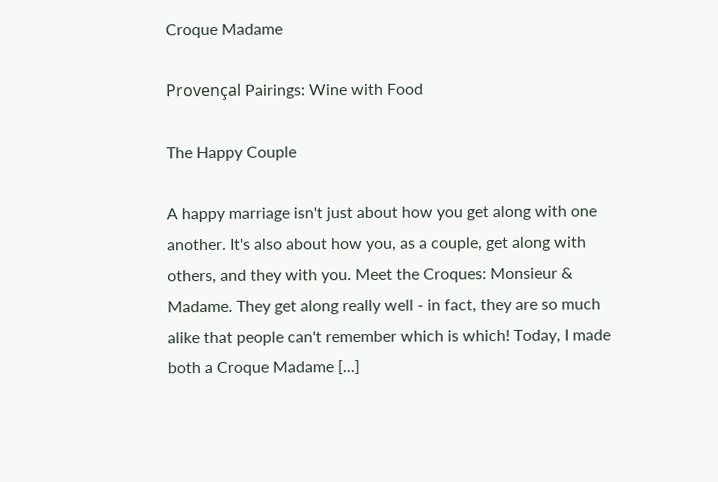Croque Madame

Provençal Pairings: Wine with Food

The Happy Couple

A happy marriage isn't just about how you get along with one another. It's also about how you, as a couple, get along with others, and they with you. Meet the Croques: Monsieur & Madame. They get along really well - in fact, they are so much alike that people can't remember which is which! Today, I made both a Croque Madame [...]